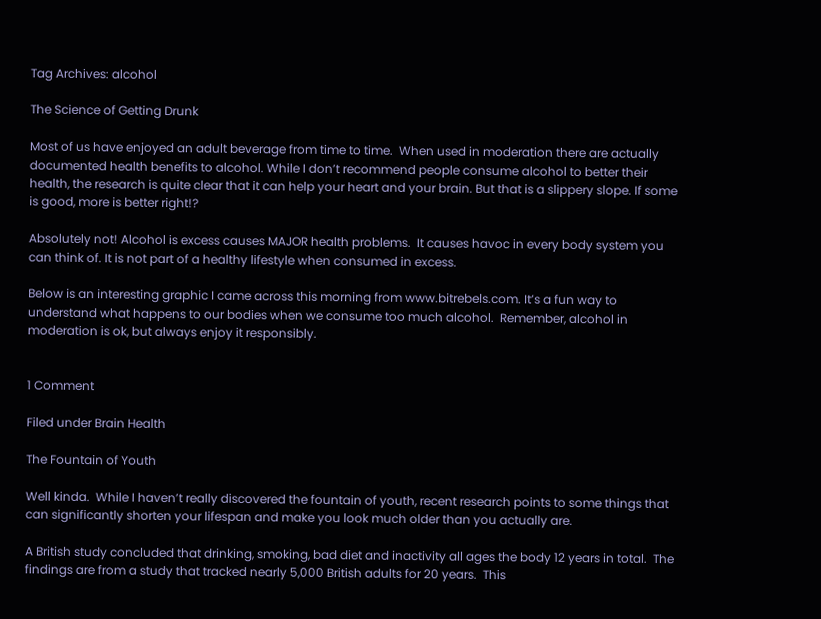Tag Archives: alcohol

The Science of Getting Drunk

Most of us have enjoyed an adult beverage from time to time.  When used in moderation there are actually documented health benefits to alcohol. While I don’t recommend people consume alcohol to better their health, the research is quite clear that it can help your heart and your brain. But that is a slippery slope. If some is good, more is better right!?

Absolutely not! Alcohol is excess causes MAJOR health problems.  It causes havoc in every body system you can think of. It is not part of a healthy lifestyle when consumed in excess.

Below is an interesting graphic I came across this morning from www.bitrebels.com. It’s a fun way to understand what happens to our bodies when we consume too much alcohol.  Remember, alcohol in moderation is ok, but always enjoy it responsibly.


1 Comment

Filed under Brain Health

The Fountain of Youth

Well kinda.  While I haven’t really discovered the fountain of youth, recent research points to some things that can significantly shorten your lifespan and make you look much older than you actually are.

A British study concluded that drinking, smoking, bad diet and inactivity all ages the body 12 years in total.  The findings are from a study that tracked nearly 5,000 British adults for 20 years.  This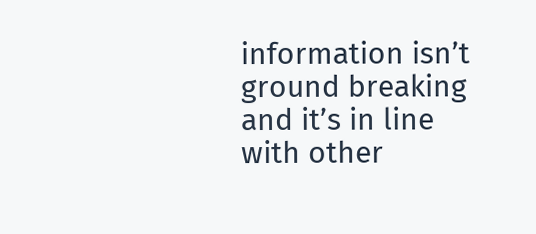information isn’t ground breaking and it’s in line with other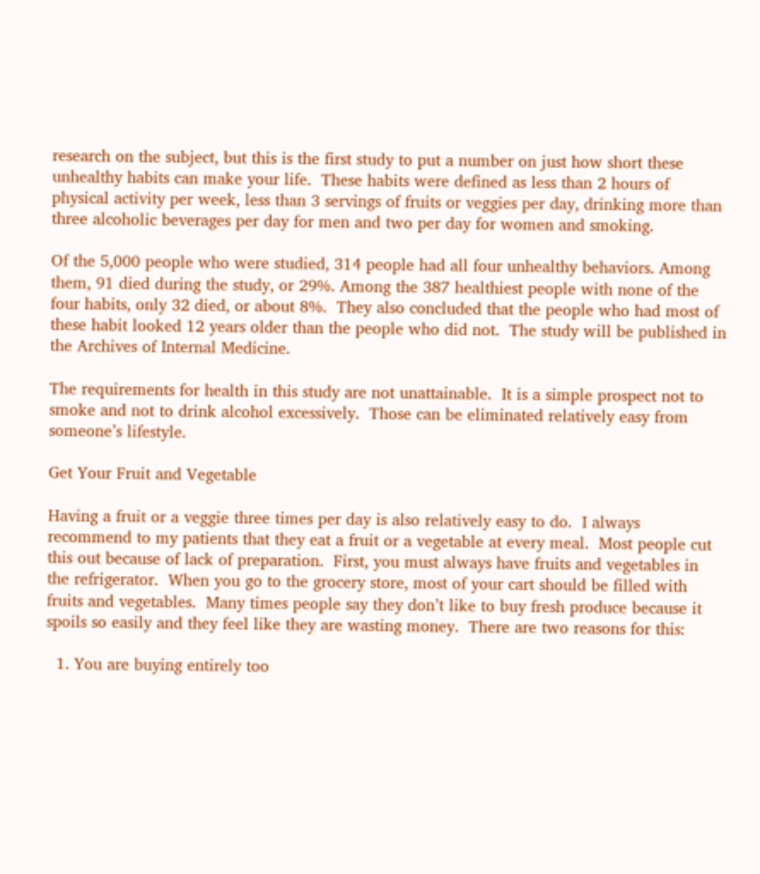research on the subject, but this is the first study to put a number on just how short these unhealthy habits can make your life.  These habits were defined as less than 2 hours of physical activity per week, less than 3 servings of fruits or veggies per day, drinking more than three alcoholic beverages per day for men and two per day for women and smoking.

Of the 5,000 people who were studied, 314 people had all four unhealthy behaviors. Among them, 91 died during the study, or 29%. Among the 387 healthiest people with none of the four habits, only 32 died, or about 8%.  They also concluded that the people who had most of these habit looked 12 years older than the people who did not.  The study will be published in the Archives of Internal Medicine.

The requirements for health in this study are not unattainable.  It is a simple prospect not to smoke and not to drink alcohol excessively.  Those can be eliminated relatively easy from someone’s lifestyle.

Get Your Fruit and Vegetable

Having a fruit or a veggie three times per day is also relatively easy to do.  I always recommend to my patients that they eat a fruit or a vegetable at every meal.  Most people cut this out because of lack of preparation.  First, you must always have fruits and vegetables in the refrigerator.  When you go to the grocery store, most of your cart should be filled with fruits and vegetables.  Many times people say they don’t like to buy fresh produce because it spoils so easily and they feel like they are wasting money.  There are two reasons for this:

  1. You are buying entirely too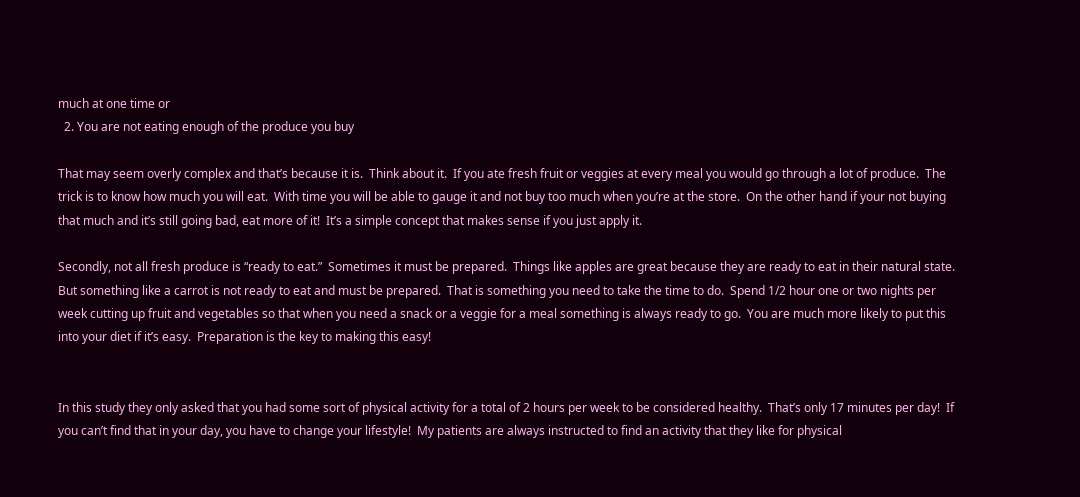much at one time or
  2. You are not eating enough of the produce you buy

That may seem overly complex and that’s because it is.  Think about it.  If you ate fresh fruit or veggies at every meal you would go through a lot of produce.  The trick is to know how much you will eat.  With time you will be able to gauge it and not buy too much when you’re at the store.  On the other hand if your not buying that much and it’s still going bad, eat more of it!  It’s a simple concept that makes sense if you just apply it.

Secondly, not all fresh produce is “ready to eat.”  Sometimes it must be prepared.  Things like apples are great because they are ready to eat in their natural state.  But something like a carrot is not ready to eat and must be prepared.  That is something you need to take the time to do.  Spend 1/2 hour one or two nights per week cutting up fruit and vegetables so that when you need a snack or a veggie for a meal something is always ready to go.  You are much more likely to put this into your diet if it’s easy.  Preparation is the key to making this easy!


In this study they only asked that you had some sort of physical activity for a total of 2 hours per week to be considered healthy.  That’s only 17 minutes per day!  If you can’t find that in your day, you have to change your lifestyle!  My patients are always instructed to find an activity that they like for physical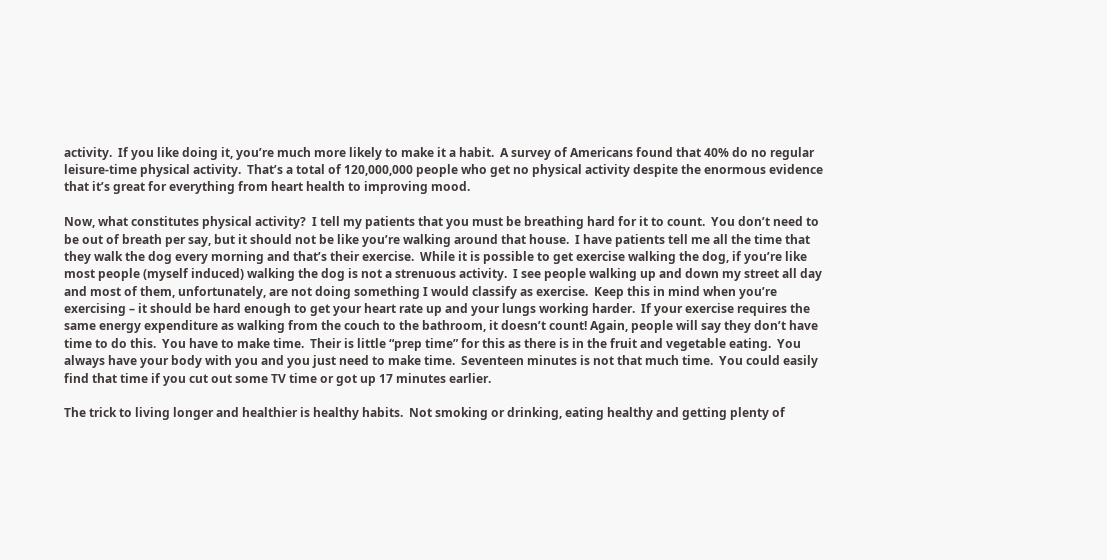activity.  If you like doing it, you’re much more likely to make it a habit.  A survey of Americans found that 40% do no regular leisure-time physical activity.  That’s a total of 120,000,000 people who get no physical activity despite the enormous evidence that it’s great for everything from heart health to improving mood.

Now, what constitutes physical activity?  I tell my patients that you must be breathing hard for it to count.  You don’t need to be out of breath per say, but it should not be like you’re walking around that house.  I have patients tell me all the time that they walk the dog every morning and that’s their exercise.  While it is possible to get exercise walking the dog, if you’re like most people (myself induced) walking the dog is not a strenuous activity.  I see people walking up and down my street all day and most of them, unfortunately, are not doing something I would classify as exercise.  Keep this in mind when you’re exercising – it should be hard enough to get your heart rate up and your lungs working harder.  If your exercise requires the same energy expenditure as walking from the couch to the bathroom, it doesn’t count! Again, people will say they don’t have time to do this.  You have to make time.  Their is little “prep time” for this as there is in the fruit and vegetable eating.  You always have your body with you and you just need to make time.  Seventeen minutes is not that much time.  You could easily find that time if you cut out some TV time or got up 17 minutes earlier.

The trick to living longer and healthier is healthy habits.  Not smoking or drinking, eating healthy and getting plenty of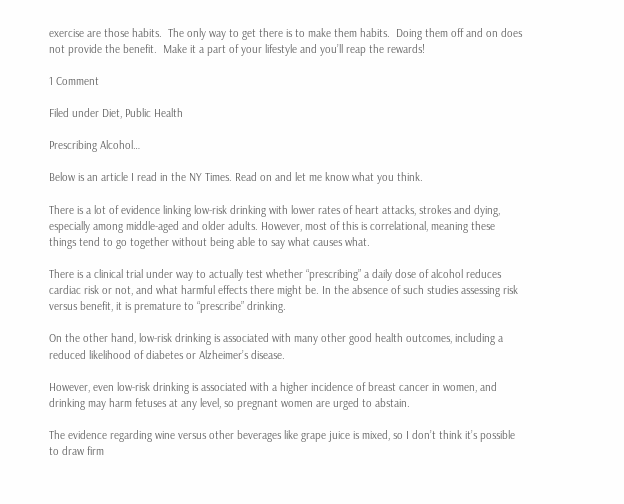exercise are those habits.  The only way to get there is to make them habits.  Doing them off and on does not provide the benefit.  Make it a part of your lifestyle and you’ll reap the rewards!

1 Comment

Filed under Diet, Public Health

Prescribing Alcohol…

Below is an article I read in the NY Times. Read on and let me know what you think.

There is a lot of evidence linking low-risk drinking with lower rates of heart attacks, strokes and dying, especially among middle-aged and older adults. However, most of this is correlational, meaning these things tend to go together without being able to say what causes what.

There is a clinical trial under way to actually test whether “prescribing” a daily dose of alcohol reduces cardiac risk or not, and what harmful effects there might be. In the absence of such studies assessing risk versus benefit, it is premature to “prescribe” drinking.

On the other hand, low-risk drinking is associated with many other good health outcomes, including a reduced likelihood of diabetes or Alzheimer’s disease.

However, even low-risk drinking is associated with a higher incidence of breast cancer in women, and drinking may harm fetuses at any level, so pregnant women are urged to abstain.

The evidence regarding wine versus other beverages like grape juice is mixed, so I don’t think it’s possible to draw firm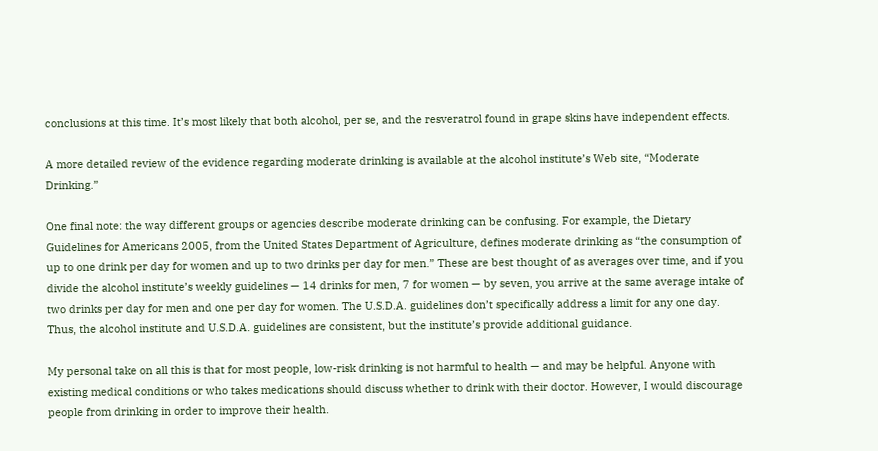conclusions at this time. It’s most likely that both alcohol, per se, and the resveratrol found in grape skins have independent effects.

A more detailed review of the evidence regarding moderate drinking is available at the alcohol institute’s Web site, “Moderate Drinking.”

One final note: the way different groups or agencies describe moderate drinking can be confusing. For example, the Dietary Guidelines for Americans 2005, from the United States Department of Agriculture, defines moderate drinking as “the consumption of up to one drink per day for women and up to two drinks per day for men.” These are best thought of as averages over time, and if you divide the alcohol institute’s weekly guidelines — 14 drinks for men, 7 for women — by seven, you arrive at the same average intake of two drinks per day for men and one per day for women. The U.S.D.A. guidelines don’t specifically address a limit for any one day. Thus, the alcohol institute and U.S.D.A. guidelines are consistent, but the institute’s provide additional guidance.

My personal take on all this is that for most people, low-risk drinking is not harmful to health — and may be helpful. Anyone with existing medical conditions or who takes medications should discuss whether to drink with their doctor. However, I would discourage people from drinking in order to improve their health.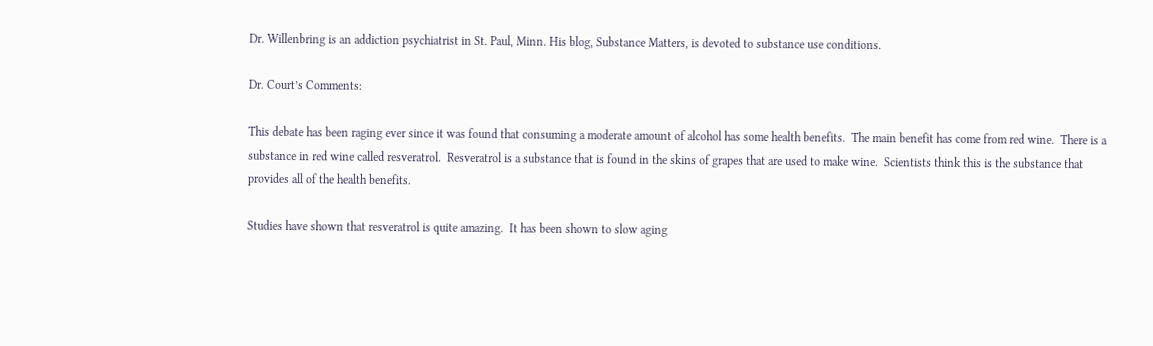Dr. Willenbring is an addiction psychiatrist in St. Paul, Minn. His blog, Substance Matters, is devoted to substance use conditions.

Dr. Court’s Comments:

This debate has been raging ever since it was found that consuming a moderate amount of alcohol has some health benefits.  The main benefit has come from red wine.  There is a substance in red wine called resveratrol.  Resveratrol is a substance that is found in the skins of grapes that are used to make wine.  Scientists think this is the substance that provides all of the health benefits.

Studies have shown that resveratrol is quite amazing.  It has been shown to slow aging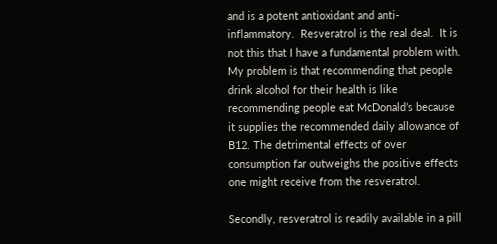and is a potent antioxidant and anti-inflammatory.  Resveratrol is the real deal.  It is not this that I have a fundamental problem with.  My problem is that recommending that people drink alcohol for their health is like recommending people eat McDonald’s because it supplies the recommended daily allowance of B12. The detrimental effects of over consumption far outweighs the positive effects one might receive from the resveratrol.

Secondly, resveratrol is readily available in a pill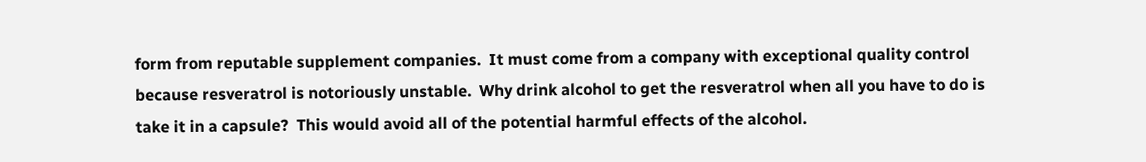form from reputable supplement companies.  It must come from a company with exceptional quality control because resveratrol is notoriously unstable.  Why drink alcohol to get the resveratrol when all you have to do is take it in a capsule?  This would avoid all of the potential harmful effects of the alcohol.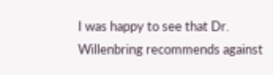I was happy to see that Dr. Willenbring recommends against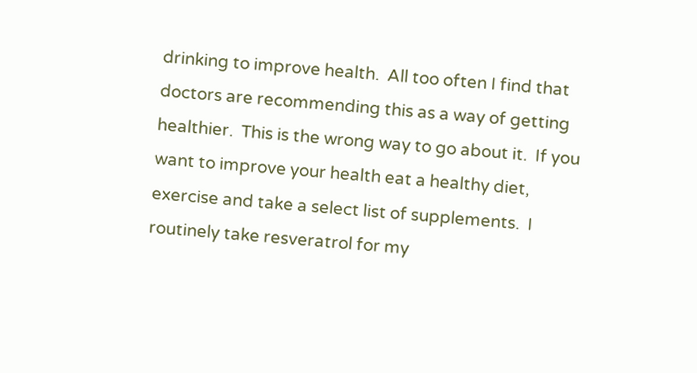drinking to improve health.  All too often I find that doctors are recommending this as a way of getting healthier.  This is the wrong way to go about it.  If you want to improve your health eat a healthy diet, exercise and take a select list of supplements.  I routinely take resveratrol for my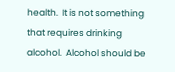health.  It is not something that requires drinking alcohol.  Alcohol should be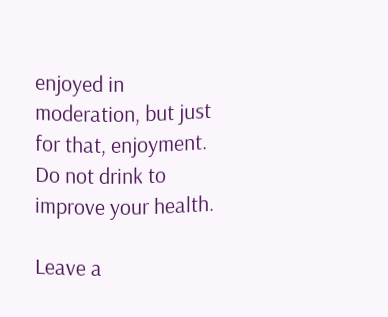enjoyed in moderation, but just for that, enjoyment.  Do not drink to improve your health.

Leave a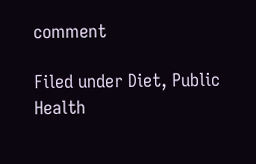comment

Filed under Diet, Public Health